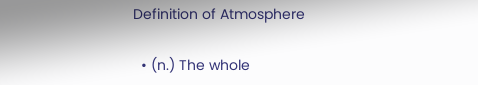Definition of Atmosphere

  • (n.) The whole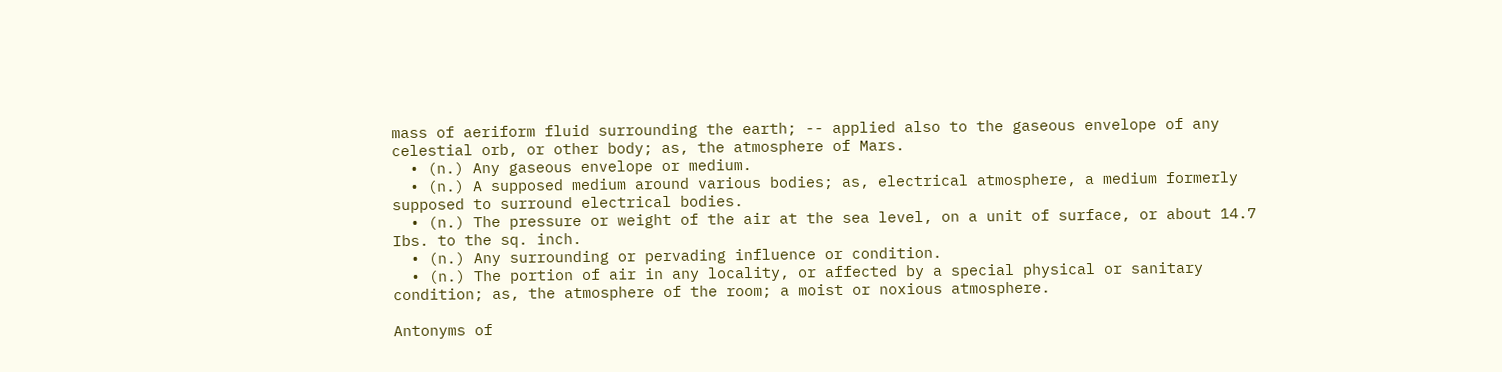mass of aeriform fluid surrounding the earth; -- applied also to the gaseous envelope of any celestial orb, or other body; as, the atmosphere of Mars.
  • (n.) Any gaseous envelope or medium.
  • (n.) A supposed medium around various bodies; as, electrical atmosphere, a medium formerly supposed to surround electrical bodies.
  • (n.) The pressure or weight of the air at the sea level, on a unit of surface, or about 14.7 Ibs. to the sq. inch.
  • (n.) Any surrounding or pervading influence or condition.
  • (n.) The portion of air in any locality, or affected by a special physical or sanitary condition; as, the atmosphere of the room; a moist or noxious atmosphere.

Antonyms of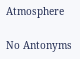Atmosphere

No Antonyms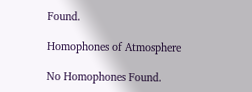Found.

Homophones of Atmosphere

No Homophones Found.